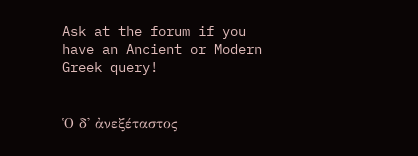Ask at the forum if you have an Ancient or Modern Greek query!


Ὁ δ' ἀνεξέταστος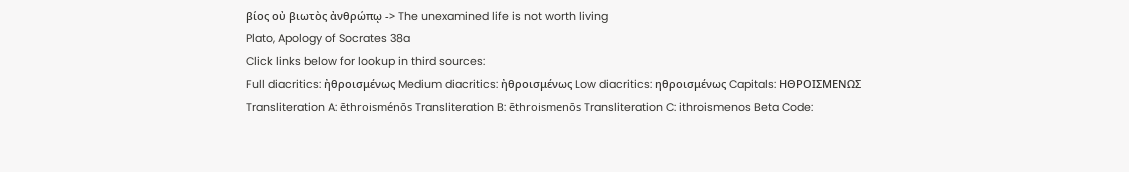βίος οὐ βιωτὸς ἀνθρώπῳ -> The unexamined life is not worth living
Plato, Apology of Socrates 38a
Click links below for lookup in third sources:
Full diacritics: ἠθροισμένως Medium diacritics: ἠθροισμένως Low diacritics: ηθροισμένως Capitals: ΗΘΡΟΙΣΜΕΝΩΣ
Transliteration A: ēthroisménōs Transliteration B: ēthroismenōs Transliteration C: ithroismenos Beta Code: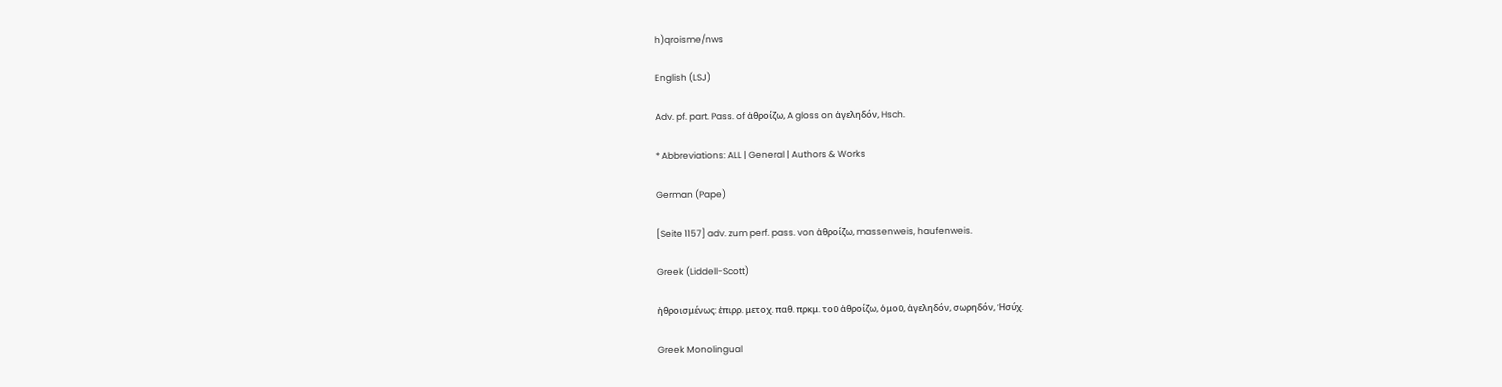h)qroisme/nws

English (LSJ)

Adv. pf. part. Pass. of ἀθροίζω, A gloss on ἀγεληδόν, Hsch.

* Abbreviations: ALL | General | Authors & Works

German (Pape)

[Seite 1157] adv. zum perf. pass. von ἀθροίζω, massenweis, haufenweis.

Greek (Liddell-Scott)

ἠθροισμένως: ἐπιρρ. μετοχ. παθ. πρκμ. τοῦ ἀθροίζω, ὁμοῦ, ἀγεληδόν, σωρηδόν, Ἡσύχ.

Greek Monolingual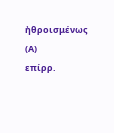ἠθροισμένως (Α)
επίρρ.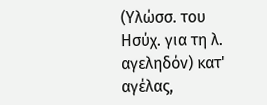(Υλώσσ. του Ησύχ. για τη λ. αγεληδόν) κατ' αγέλας,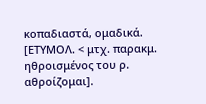κοπαδιαστά, ομαδικά.
[ΕΤΥΜΟΛ. < μτχ. παρακμ. ηθροισμένος του ρ. αθροίζομαι].